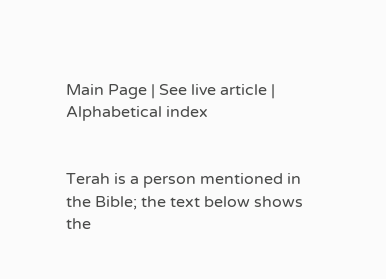Main Page | See live article | Alphabetical index


Terah is a person mentioned in the Bible; the text below shows the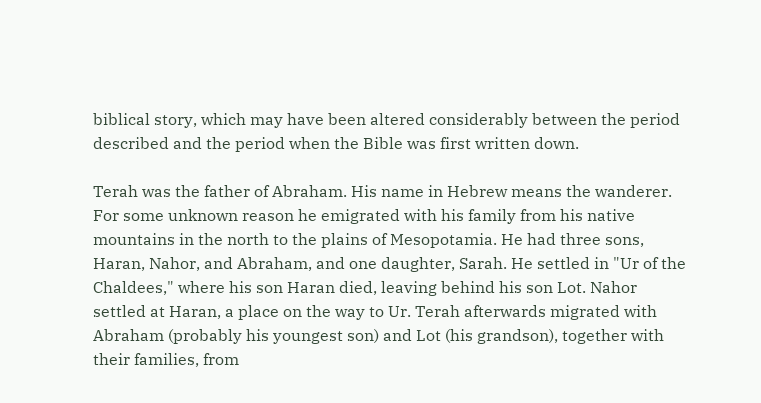biblical story, which may have been altered considerably between the period described and the period when the Bible was first written down.

Terah was the father of Abraham. His name in Hebrew means the wanderer. For some unknown reason he emigrated with his family from his native mountains in the north to the plains of Mesopotamia. He had three sons, Haran, Nahor, and Abraham, and one daughter, Sarah. He settled in "Ur of the Chaldees," where his son Haran died, leaving behind his son Lot. Nahor settled at Haran, a place on the way to Ur. Terah afterwards migrated with Abraham (probably his youngest son) and Lot (his grandson), together with their families, from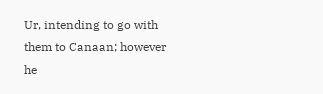Ur, intending to go with them to Canaan; however he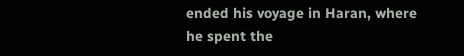ended his voyage in Haran, where he spent the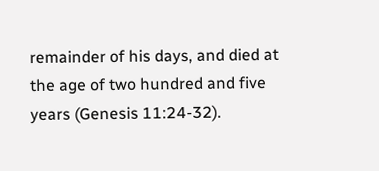remainder of his days, and died at the age of two hundred and five years (Genesis 11:24-32).